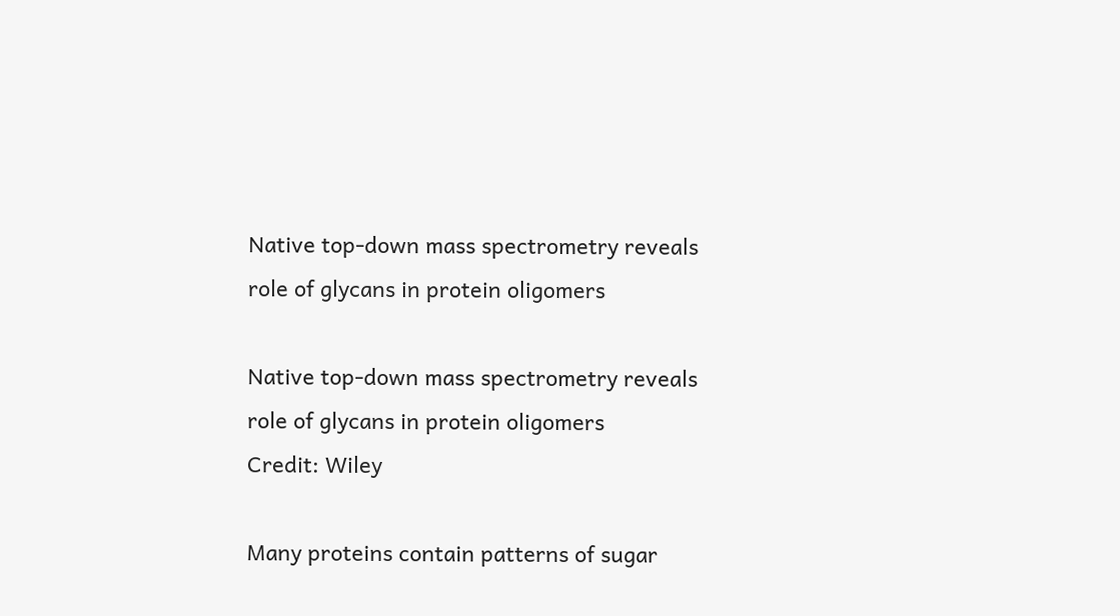Native top-down mass spectrometry reveals role of glycans in protein oligomers

Native top-down mass spectrometry reveals role of glycans in protein oligomers
Credit: Wiley

Many proteins contain patterns of sugar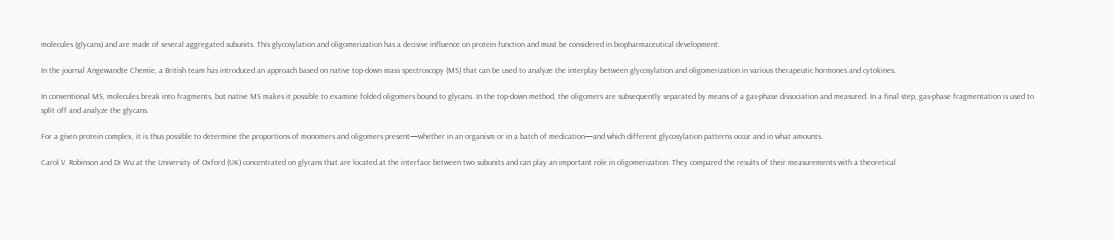molecules (glycans) and are made of several aggregated subunits. This glycosylation and oligomerization has a decisive influence on protein function and must be considered in biopharmaceutical development.

In the journal Angewandte Chemie, a British team has introduced an approach based on native top-down mass spectroscopy (MS) that can be used to analyze the interplay between glycosylation and oligomerization in various therapeutic hormones and cytokines.

In conventional MS, molecules break into fragments, but native MS makes it possible to examine folded oligomers bound to glycans. In the top-down method, the oligomers are subsequently separated by means of a gas-phase dissociation and measured. In a final step, gas-phase fragmentation is used to split off and analyze the glycans.

For a given protein complex, it is thus possible to determine the proportions of monomers and oligomers present—whether in an organism or in a batch of medication—and which different glycosylation patterns occur and in what amounts.

Carol V. Robinson and Di Wu at the University of Oxford (UK) concentrated on glycans that are located at the interface between two subunits and can play an important role in oligomerization. They compared the results of their measurements with a theoretical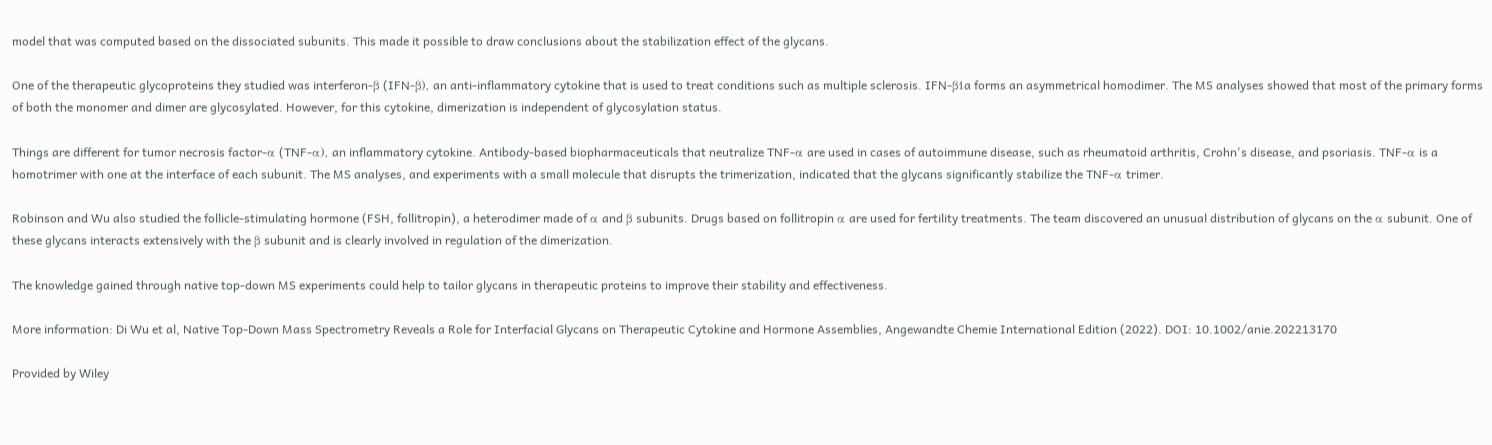model that was computed based on the dissociated subunits. This made it possible to draw conclusions about the stabilization effect of the glycans.

One of the therapeutic glycoproteins they studied was interferon-β (IFN-β), an anti-inflammatory cytokine that is used to treat conditions such as multiple sclerosis. IFN-β1a forms an asymmetrical homodimer. The MS analyses showed that most of the primary forms of both the monomer and dimer are glycosylated. However, for this cytokine, dimerization is independent of glycosylation status.

Things are different for tumor necrosis factor-α (TNF-α), an inflammatory cytokine. Antibody-based biopharmaceuticals that neutralize TNF-α are used in cases of autoimmune disease, such as rheumatoid arthritis, Crohn's disease, and psoriasis. TNF-α is a homotrimer with one at the interface of each subunit. The MS analyses, and experiments with a small molecule that disrupts the trimerization, indicated that the glycans significantly stabilize the TNF-α trimer.

Robinson and Wu also studied the follicle-stimulating hormone (FSH, follitropin), a heterodimer made of α and β subunits. Drugs based on follitropin α are used for fertility treatments. The team discovered an unusual distribution of glycans on the α subunit. One of these glycans interacts extensively with the β subunit and is clearly involved in regulation of the dimerization.

The knowledge gained through native top-down MS experiments could help to tailor glycans in therapeutic proteins to improve their stability and effectiveness.

More information: Di Wu et al, Native Top‐Down Mass Spectrometry Reveals a Role for Interfacial Glycans on Therapeutic Cytokine and Hormone Assemblies, Angewandte Chemie International Edition (2022). DOI: 10.1002/anie.202213170

Provided by Wiley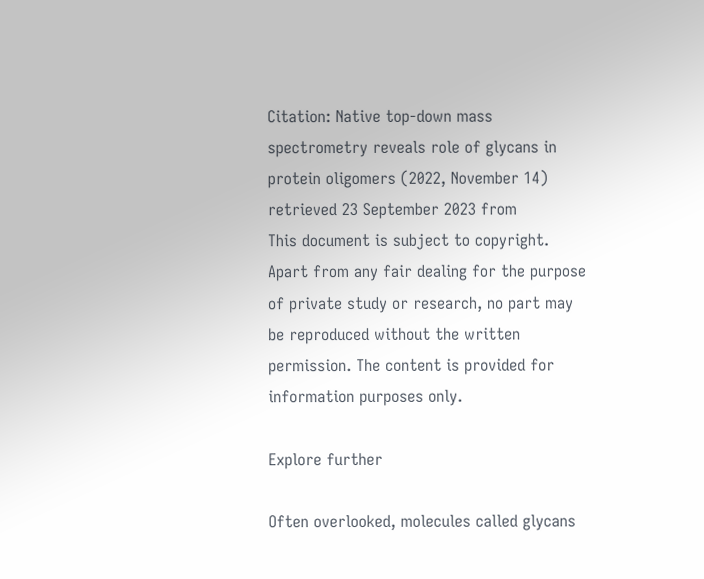Citation: Native top-down mass spectrometry reveals role of glycans in protein oligomers (2022, November 14) retrieved 23 September 2023 from
This document is subject to copyright. Apart from any fair dealing for the purpose of private study or research, no part may be reproduced without the written permission. The content is provided for information purposes only.

Explore further

Often overlooked, molecules called glycans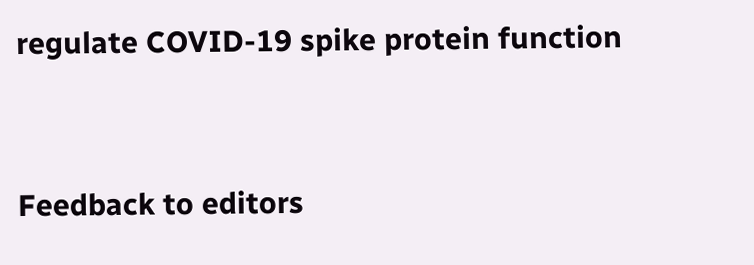regulate COVID-19 spike protein function


Feedback to editors